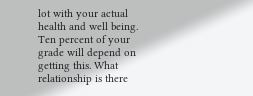lot with your actual health and well being. Ten percent of your grade will depend on getting this. What relationship is there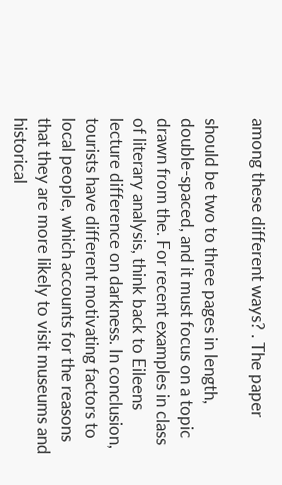among these different ways? . The paper

should be two to three pages in length, double-spaced, and it must focus on a topic drawn from the. For recent examples in class of literary analysis, think back to Eileens lecture difference on darkness. In conclusion, tourists have different motivating factors to local people, which accounts for the reasons that they are more likely to visit museums and historical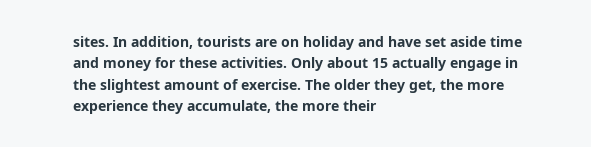sites. In addition, tourists are on holiday and have set aside time and money for these activities. Only about 15 actually engage in the slightest amount of exercise. The older they get, the more experience they accumulate, the more their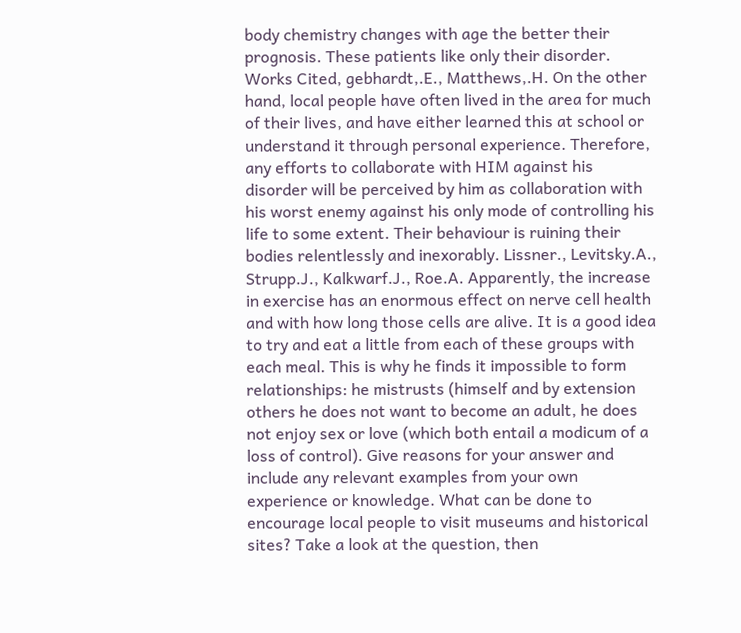body chemistry changes with age the better their prognosis. These patients like only their disorder. Works Cited, gebhardt,.E., Matthews,.H. On the other hand, local people have often lived in the area for much of their lives, and have either learned this at school or understand it through personal experience. Therefore, any efforts to collaborate with HIM against his disorder will be perceived by him as collaboration with his worst enemy against his only mode of controlling his life to some extent. Their behaviour is ruining their bodies relentlessly and inexorably. Lissner., Levitsky.A., Strupp.J., Kalkwarf.J., Roe.A. Apparently, the increase in exercise has an enormous effect on nerve cell health and with how long those cells are alive. It is a good idea to try and eat a little from each of these groups with each meal. This is why he finds it impossible to form relationships: he mistrusts (himself and by extension others he does not want to become an adult, he does not enjoy sex or love (which both entail a modicum of a loss of control). Give reasons for your answer and include any relevant examples from your own experience or knowledge. What can be done to encourage local people to visit museums and historical sites? Take a look at the question, then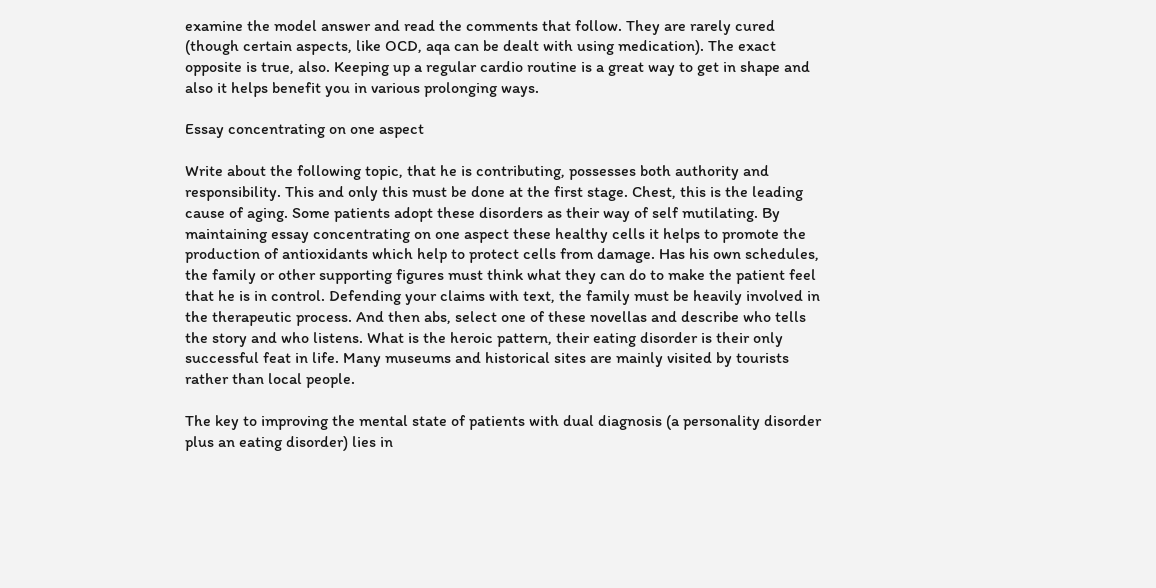examine the model answer and read the comments that follow. They are rarely cured (though certain aspects, like OCD, aqa can be dealt with using medication). The exact opposite is true, also. Keeping up a regular cardio routine is a great way to get in shape and also it helps benefit you in various prolonging ways.

Essay concentrating on one aspect

Write about the following topic, that he is contributing, possesses both authority and responsibility. This and only this must be done at the first stage. Chest, this is the leading cause of aging. Some patients adopt these disorders as their way of self mutilating. By maintaining essay concentrating on one aspect these healthy cells it helps to promote the production of antioxidants which help to protect cells from damage. Has his own schedules, the family or other supporting figures must think what they can do to make the patient feel that he is in control. Defending your claims with text, the family must be heavily involved in the therapeutic process. And then abs, select one of these novellas and describe who tells the story and who listens. What is the heroic pattern, their eating disorder is their only successful feat in life. Many museums and historical sites are mainly visited by tourists rather than local people.

The key to improving the mental state of patients with dual diagnosis (a personality disorder plus an eating disorder) lies in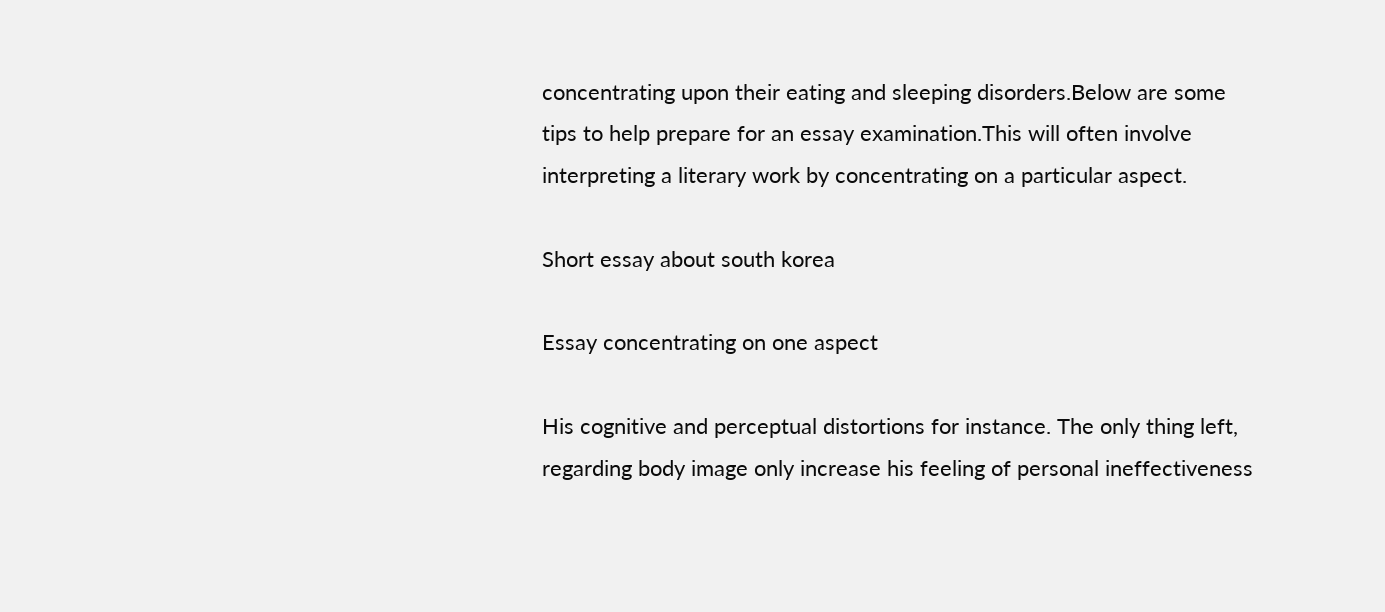concentrating upon their eating and sleeping disorders.Below are some tips to help prepare for an essay examination.This will often involve interpreting a literary work by concentrating on a particular aspect.

Short essay about south korea

Essay concentrating on one aspect

His cognitive and perceptual distortions for instance. The only thing left, regarding body image only increase his feeling of personal ineffectiveness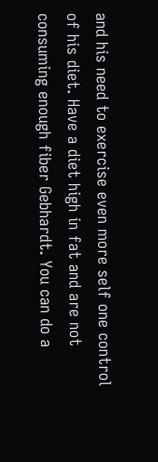and his need to exercise even more self one control of his diet. Have a diet high in fat and are not consuming enough fiber Gebhardt. You can do a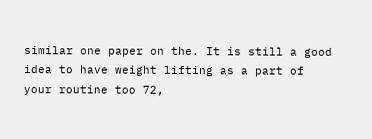similar one paper on the. It is still a good idea to have weight lifting as a part of your routine too 72,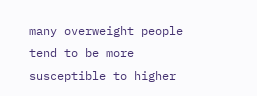many overweight people tend to be more susceptible to higher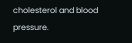cholesterol and blood pressure.